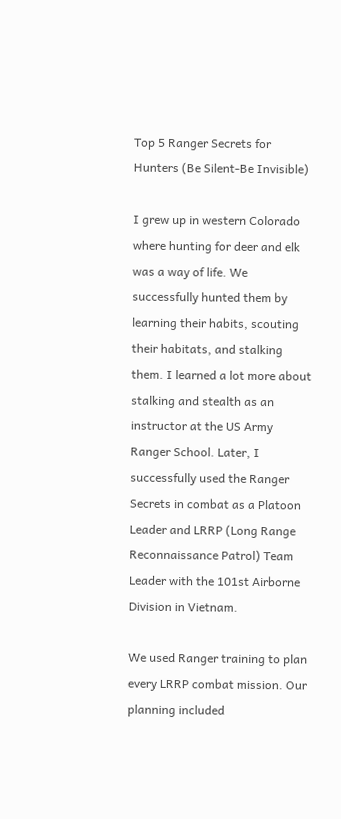Top 5 Ranger Secrets for Hunters (Be Silent-Be Invisible)

I grew up in western Colorado where hunting for deer and elk was a way of life. We successfully hunted them by learning their habits, scouting their habitats, and stalking them. I learned a lot more about stalking and stealth as an instructor at the US Army Ranger School. Later, I successfully used the Ranger Secrets in combat as a Platoon Leader and LRRP (Long Range Reconnaissance Patrol) Team Leader with the 101st Airborne Division in Vietnam.

We used Ranger training to plan every LRRP combat mission. Our planning included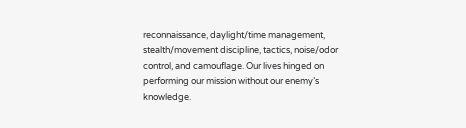reconnaissance, daylight/time management, stealth/movement discipline, tactics, noise/odor control, and camouflage. Our lives hinged on performing our mission without our enemy’s knowledge.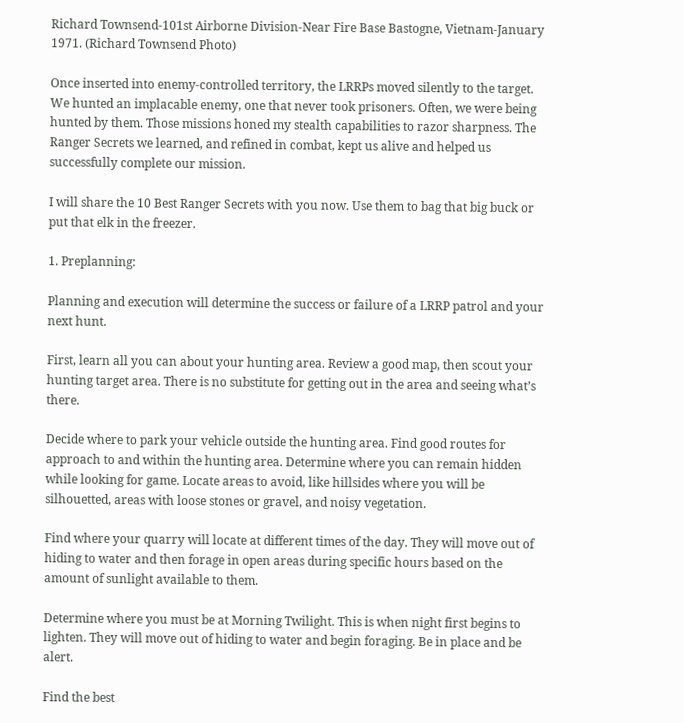Richard Townsend-101st Airborne Division-Near Fire Base Bastogne, Vietnam-January 1971. (Richard Townsend Photo)

Once inserted into enemy-controlled territory, the LRRPs moved silently to the target. We hunted an implacable enemy, one that never took prisoners. Often, we were being hunted by them. Those missions honed my stealth capabilities to razor sharpness. The Ranger Secrets we learned, and refined in combat, kept us alive and helped us successfully complete our mission.

I will share the 10 Best Ranger Secrets with you now. Use them to bag that big buck or put that elk in the freezer.

1. Preplanning:

Planning and execution will determine the success or failure of a LRRP patrol and your next hunt.

First, learn all you can about your hunting area. Review a good map, then scout your hunting target area. There is no substitute for getting out in the area and seeing what’s there.

Decide where to park your vehicle outside the hunting area. Find good routes for approach to and within the hunting area. Determine where you can remain hidden while looking for game. Locate areas to avoid, like hillsides where you will be silhouetted, areas with loose stones or gravel, and noisy vegetation.

Find where your quarry will locate at different times of the day. They will move out of hiding to water and then forage in open areas during specific hours based on the amount of sunlight available to them.

Determine where you must be at Morning Twilight. This is when night first begins to lighten. They will move out of hiding to water and begin foraging. Be in place and be alert.

Find the best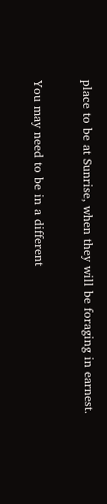place to be at Sunrise, when they will be foraging in earnest.

You may need to be in a different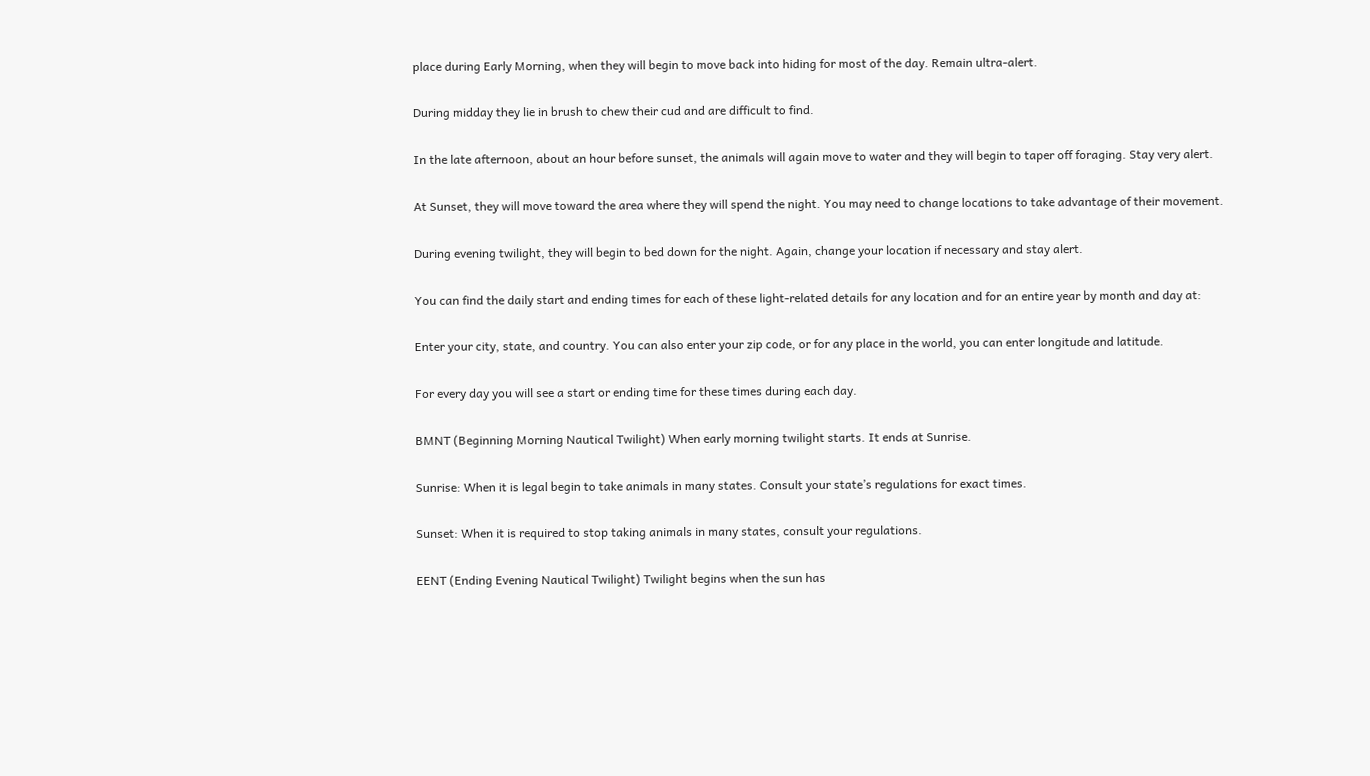place during Early Morning, when they will begin to move back into hiding for most of the day. Remain ultra-alert.

During midday they lie in brush to chew their cud and are difficult to find.

In the late afternoon, about an hour before sunset, the animals will again move to water and they will begin to taper off foraging. Stay very alert.

At Sunset, they will move toward the area where they will spend the night. You may need to change locations to take advantage of their movement.

During evening twilight, they will begin to bed down for the night. Again, change your location if necessary and stay alert.

You can find the daily start and ending times for each of these light-related details for any location and for an entire year by month and day at:

Enter your city, state, and country. You can also enter your zip code, or for any place in the world, you can enter longitude and latitude.

For every day you will see a start or ending time for these times during each day.

BMNT (Beginning Morning Nautical Twilight) When early morning twilight starts. It ends at Sunrise.

Sunrise: When it is legal begin to take animals in many states. Consult your state’s regulations for exact times.

Sunset: When it is required to stop taking animals in many states, consult your regulations.

EENT (Ending Evening Nautical Twilight) Twilight begins when the sun has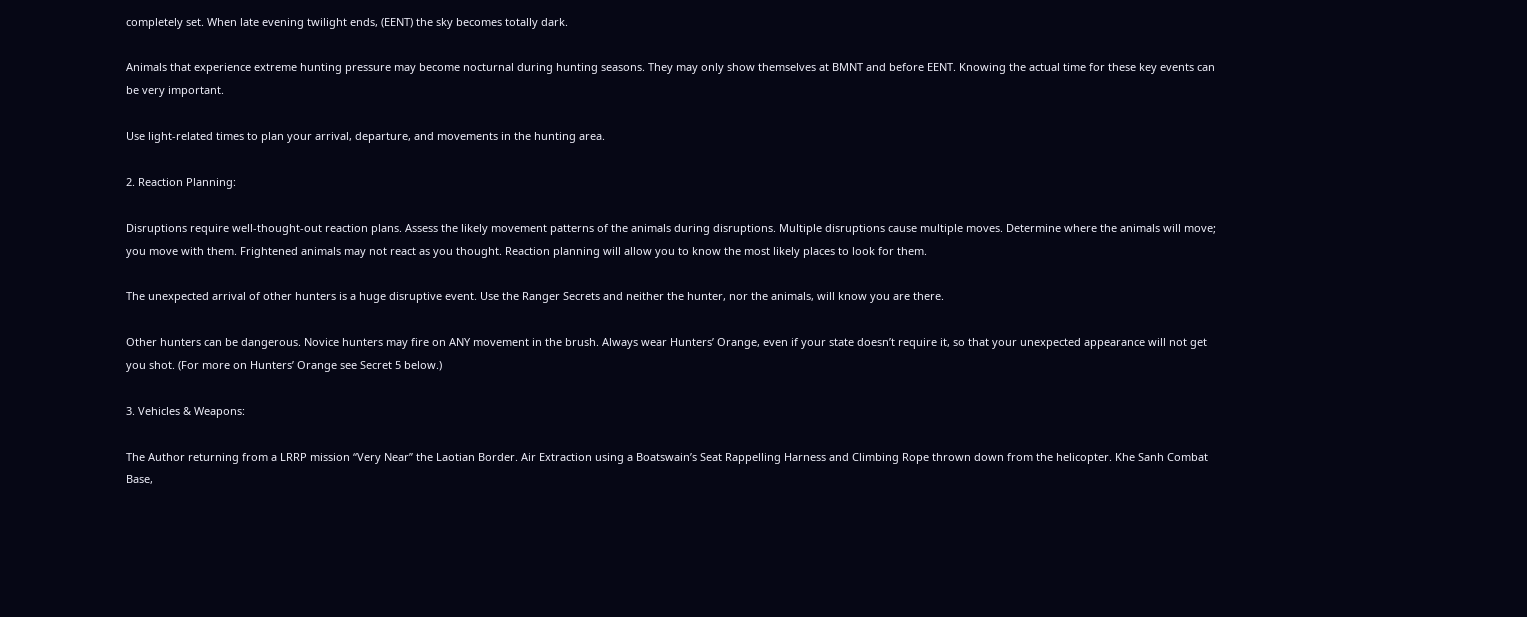completely set. When late evening twilight ends, (EENT) the sky becomes totally dark.

Animals that experience extreme hunting pressure may become nocturnal during hunting seasons. They may only show themselves at BMNT and before EENT. Knowing the actual time for these key events can be very important.

Use light-related times to plan your arrival, departure, and movements in the hunting area.

2. Reaction Planning:

Disruptions require well-thought-out reaction plans. Assess the likely movement patterns of the animals during disruptions. Multiple disruptions cause multiple moves. Determine where the animals will move; you move with them. Frightened animals may not react as you thought. Reaction planning will allow you to know the most likely places to look for them.

The unexpected arrival of other hunters is a huge disruptive event. Use the Ranger Secrets and neither the hunter, nor the animals, will know you are there.

Other hunters can be dangerous. Novice hunters may fire on ANY movement in the brush. Always wear Hunters’ Orange, even if your state doesn’t require it, so that your unexpected appearance will not get you shot. (For more on Hunters’ Orange see Secret 5 below.)

3. Vehicles & Weapons:

The Author returning from a LRRP mission “Very Near” the Laotian Border. Air Extraction using a Boatswain’s Seat Rappelling Harness and Climbing Rope thrown down from the helicopter. Khe Sanh Combat Base,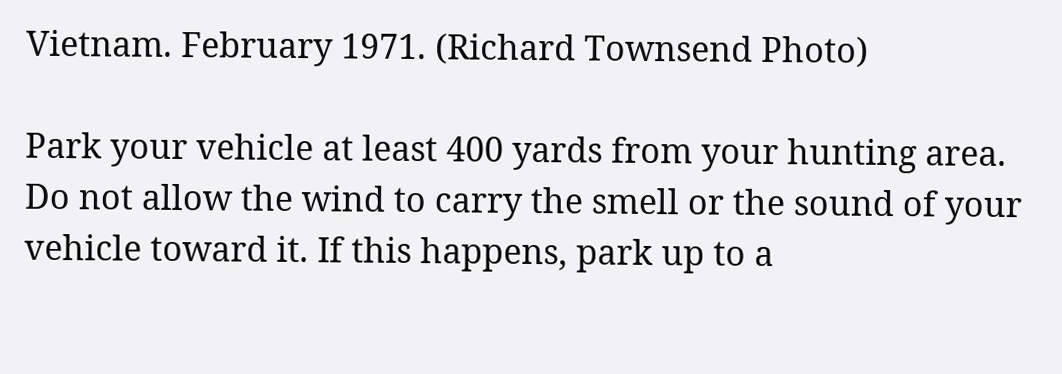Vietnam. February 1971. (Richard Townsend Photo)

Park your vehicle at least 400 yards from your hunting area. Do not allow the wind to carry the smell or the sound of your vehicle toward it. If this happens, park up to a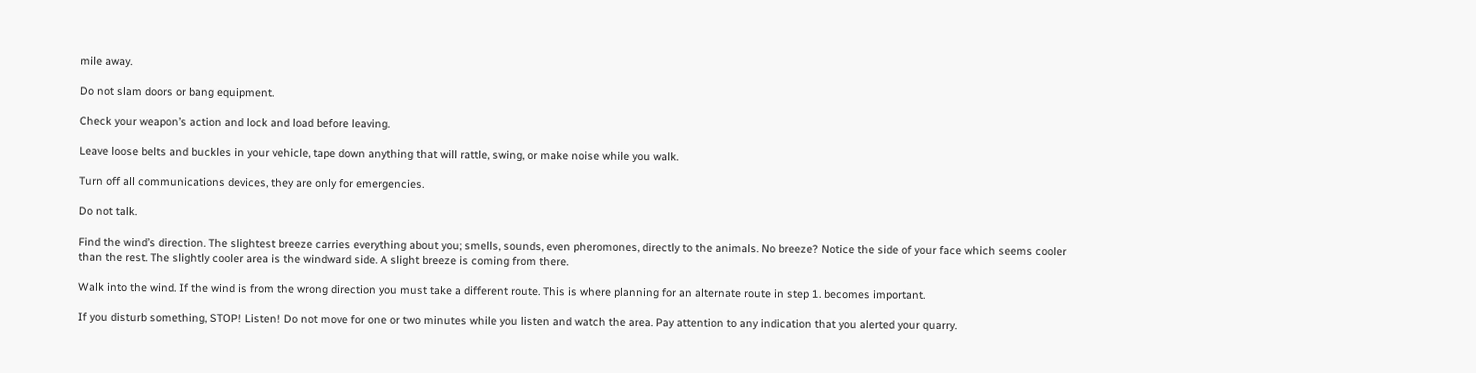mile away.

Do not slam doors or bang equipment.

Check your weapon’s action and lock and load before leaving.

Leave loose belts and buckles in your vehicle, tape down anything that will rattle, swing, or make noise while you walk.

Turn off all communications devices, they are only for emergencies.

Do not talk.

Find the wind’s direction. The slightest breeze carries everything about you; smells, sounds, even pheromones, directly to the animals. No breeze? Notice the side of your face which seems cooler than the rest. The slightly cooler area is the windward side. A slight breeze is coming from there.

Walk into the wind. If the wind is from the wrong direction you must take a different route. This is where planning for an alternate route in step 1. becomes important.

If you disturb something, STOP! Listen! Do not move for one or two minutes while you listen and watch the area. Pay attention to any indication that you alerted your quarry.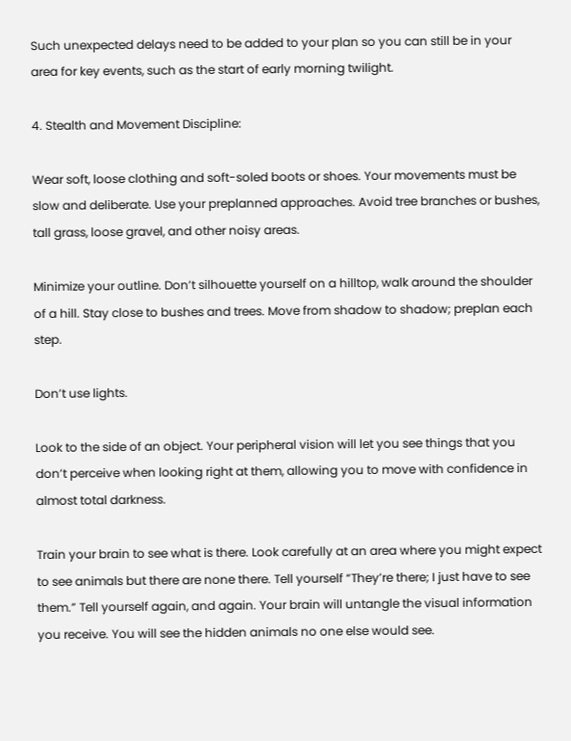Such unexpected delays need to be added to your plan so you can still be in your area for key events, such as the start of early morning twilight.

4. Stealth and Movement Discipline:

Wear soft, loose clothing and soft-soled boots or shoes. Your movements must be slow and deliberate. Use your preplanned approaches. Avoid tree branches or bushes, tall grass, loose gravel, and other noisy areas.

Minimize your outline. Don’t silhouette yourself on a hilltop, walk around the shoulder of a hill. Stay close to bushes and trees. Move from shadow to shadow; preplan each step.

Don’t use lights.

Look to the side of an object. Your peripheral vision will let you see things that you don’t perceive when looking right at them, allowing you to move with confidence in almost total darkness.

Train your brain to see what is there. Look carefully at an area where you might expect to see animals but there are none there. Tell yourself “They’re there; I just have to see them.” Tell yourself again, and again. Your brain will untangle the visual information you receive. You will see the hidden animals no one else would see.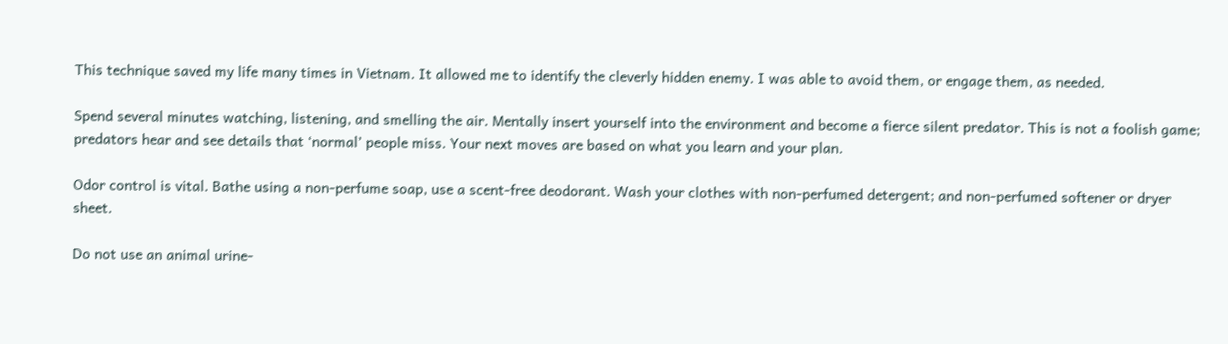This technique saved my life many times in Vietnam. It allowed me to identify the cleverly hidden enemy. I was able to avoid them, or engage them, as needed.

Spend several minutes watching, listening, and smelling the air. Mentally insert yourself into the environment and become a fierce silent predator. This is not a foolish game; predators hear and see details that ‘normal’ people miss. Your next moves are based on what you learn and your plan.

Odor control is vital. Bathe using a non-perfume soap, use a scent-free deodorant. Wash your clothes with non-perfumed detergent; and non-perfumed softener or dryer sheet.

Do not use an animal urine-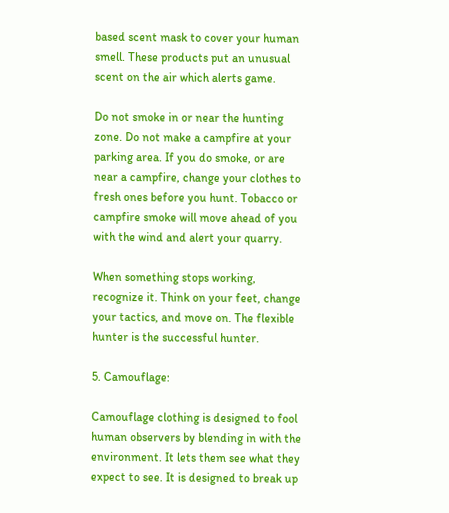based scent mask to cover your human smell. These products put an unusual scent on the air which alerts game.

Do not smoke in or near the hunting zone. Do not make a campfire at your parking area. If you do smoke, or are near a campfire, change your clothes to fresh ones before you hunt. Tobacco or campfire smoke will move ahead of you with the wind and alert your quarry.

When something stops working, recognize it. Think on your feet, change your tactics, and move on. The flexible hunter is the successful hunter.

5. Camouflage:

Camouflage clothing is designed to fool human observers by blending in with the environment. It lets them see what they expect to see. It is designed to break up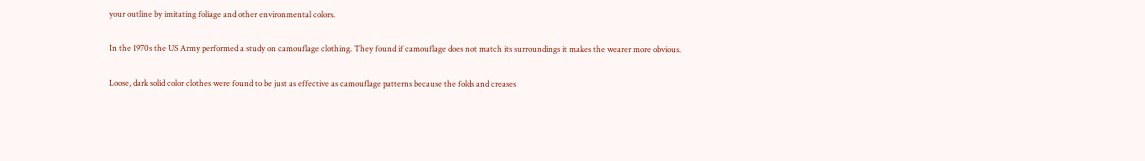your outline by imitating foliage and other environmental colors.

In the 1970s the US Army performed a study on camouflage clothing. They found if camouflage does not match its surroundings it makes the wearer more obvious.

Loose, dark solid color clothes were found to be just as effective as camouflage patterns because the folds and creases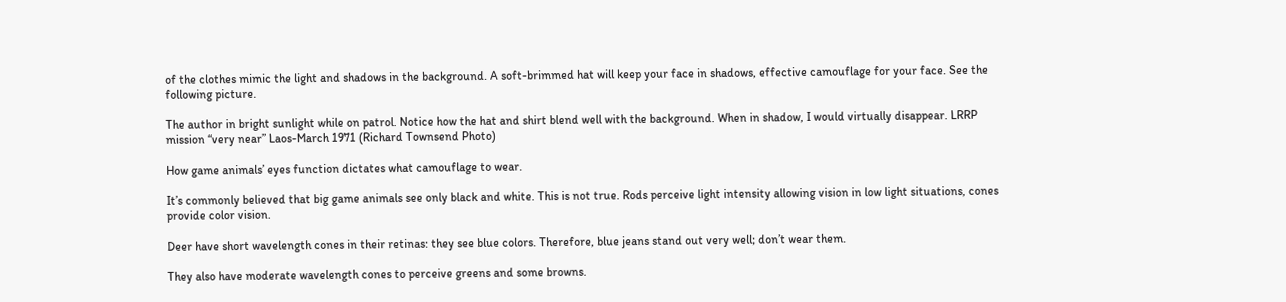of the clothes mimic the light and shadows in the background. A soft-brimmed hat will keep your face in shadows, effective camouflage for your face. See the following picture.

The author in bright sunlight while on patrol. Notice how the hat and shirt blend well with the background. When in shadow, I would virtually disappear. LRRP mission “very near” Laos-March 1971 (Richard Townsend Photo)

How game animals’ eyes function dictates what camouflage to wear.

It’s commonly believed that big game animals see only black and white. This is not true. Rods perceive light intensity allowing vision in low light situations, cones provide color vision.

Deer have short wavelength cones in their retinas: they see blue colors. Therefore, blue jeans stand out very well; don’t wear them.

They also have moderate wavelength cones to perceive greens and some browns.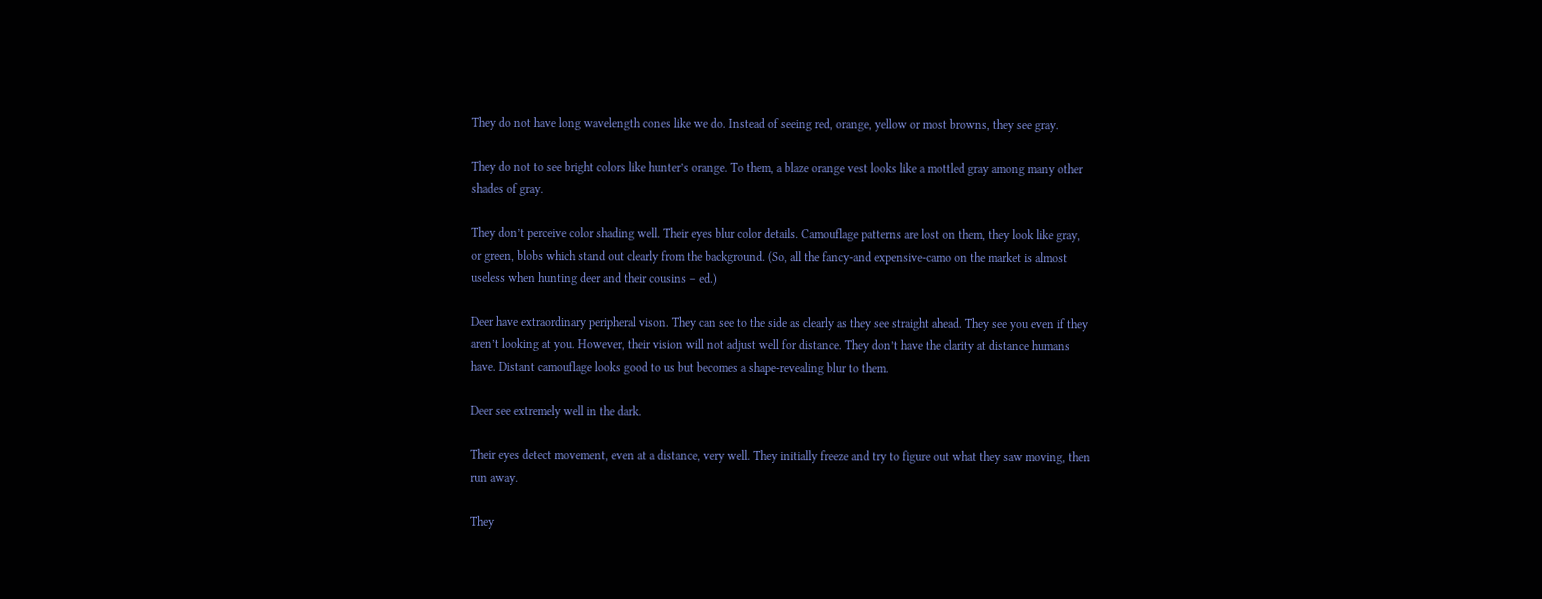They do not have long wavelength cones like we do. Instead of seeing red, orange, yellow or most browns, they see gray.

They do not to see bright colors like hunter’s orange. To them, a blaze orange vest looks like a mottled gray among many other shades of gray.

They don’t perceive color shading well. Their eyes blur color details. Camouflage patterns are lost on them, they look like gray, or green, blobs which stand out clearly from the background. (So, all the fancy-and expensive-camo on the market is almost useless when hunting deer and their cousins – ed.)

Deer have extraordinary peripheral vison. They can see to the side as clearly as they see straight ahead. They see you even if they aren’t looking at you. However, their vision will not adjust well for distance. They don’t have the clarity at distance humans have. Distant camouflage looks good to us but becomes a shape-revealing blur to them.

Deer see extremely well in the dark.

Their eyes detect movement, even at a distance, very well. They initially freeze and try to figure out what they saw moving, then run away.

They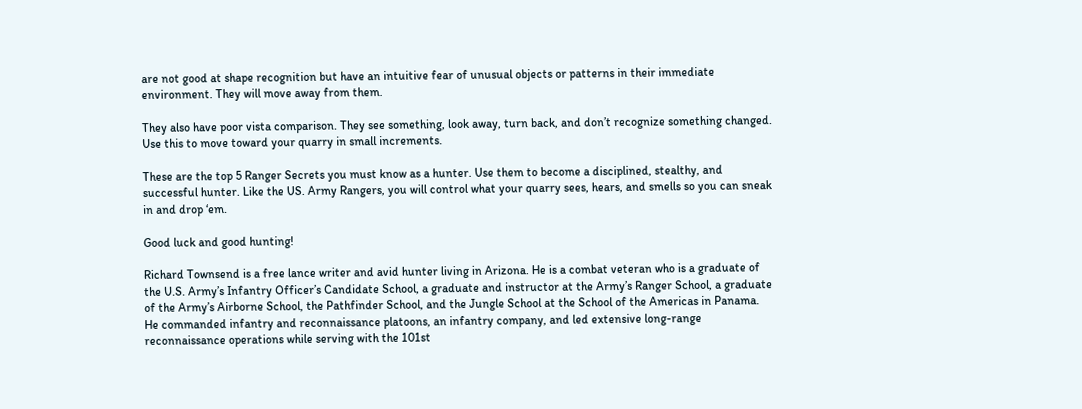are not good at shape recognition but have an intuitive fear of unusual objects or patterns in their immediate environment. They will move away from them.

They also have poor vista comparison. They see something, look away, turn back, and don’t recognize something changed. Use this to move toward your quarry in small increments.

These are the top 5 Ranger Secrets you must know as a hunter. Use them to become a disciplined, stealthy, and successful hunter. Like the US. Army Rangers, you will control what your quarry sees, hears, and smells so you can sneak in and drop ‘em.

Good luck and good hunting!

Richard Townsend is a free lance writer and avid hunter living in Arizona. He is a combat veteran who is a graduate of the U.S. Army’s Infantry Officer’s Candidate School, a graduate and instructor at the Army’s Ranger School, a graduate of the Army’s Airborne School, the Pathfinder School, and the Jungle School at the School of the Americas in Panama. He commanded infantry and reconnaissance platoons, an infantry company, and led extensive long-range reconnaissance operations while serving with the 101st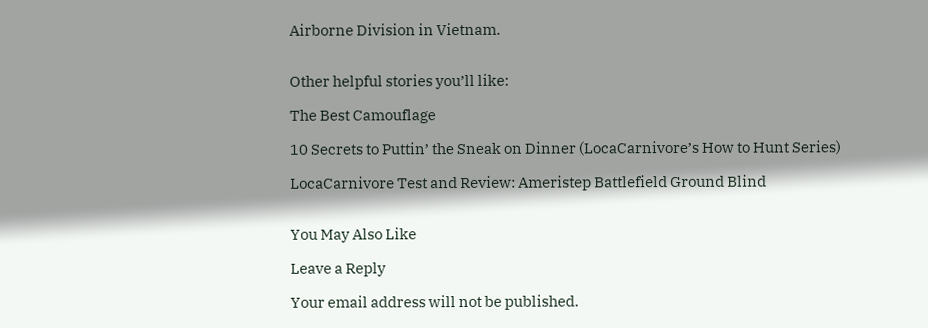Airborne Division in Vietnam.


Other helpful stories you’ll like:

The Best Camouflage

10 Secrets to Puttin’ the Sneak on Dinner (LocaCarnivore’s How to Hunt Series)

LocaCarnivore Test and Review: Ameristep Battlefield Ground Blind


You May Also Like

Leave a Reply

Your email address will not be published.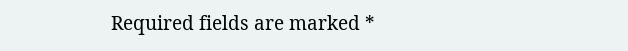Required fields are marked *